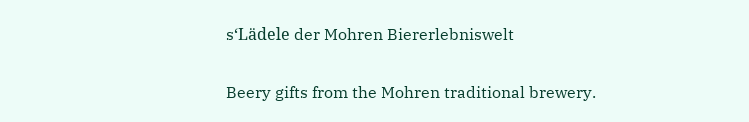s‘Lädele der Mohren Biererlebniswelt

Beery gifts from the Mohren traditional brewery.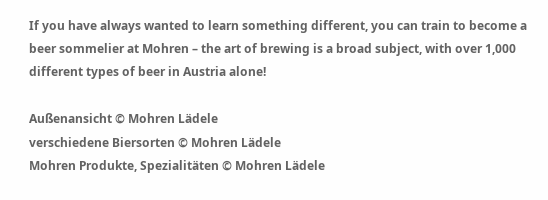If you have always wanted to learn something different, you can train to become a beer sommelier at Mohren – the art of brewing is a broad subject, with over 1,000 different types of beer in Austria alone!

Außenansicht © Mohren Lädele
verschiedene Biersorten © Mohren Lädele
Mohren Produkte, Spezialitäten © Mohren Lädele